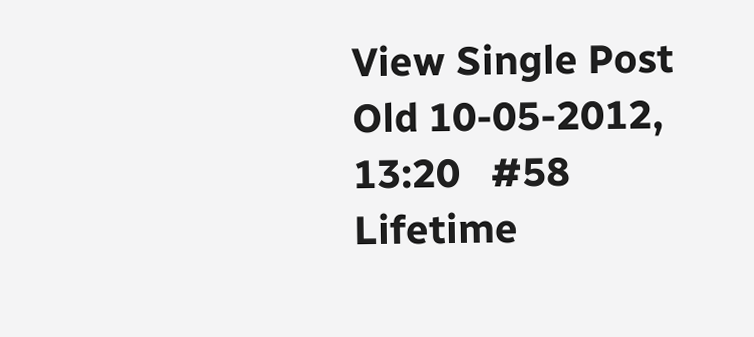View Single Post
Old 10-05-2012, 13:20   #58
Lifetime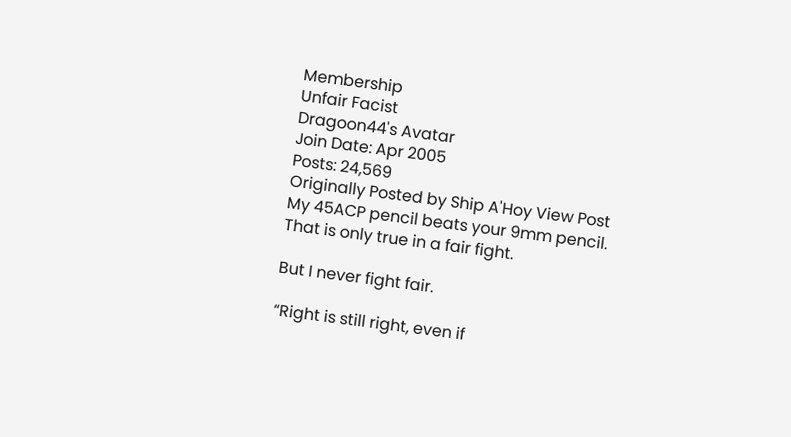Membership
Unfair Facist
Dragoon44's Avatar
Join Date: Apr 2005
Posts: 24,569
Originally Posted by Ship A'Hoy View Post
My 45ACP pencil beats your 9mm pencil.
That is only true in a fair fight.

But I never fight fair.

“Right is still right, even if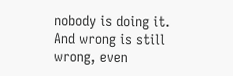nobody is doing it. And wrong is still wrong, even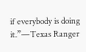if everybody is doing it.”—Texas Ranger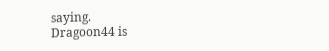saying.
Dragoon44 is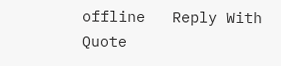offline   Reply With Quote